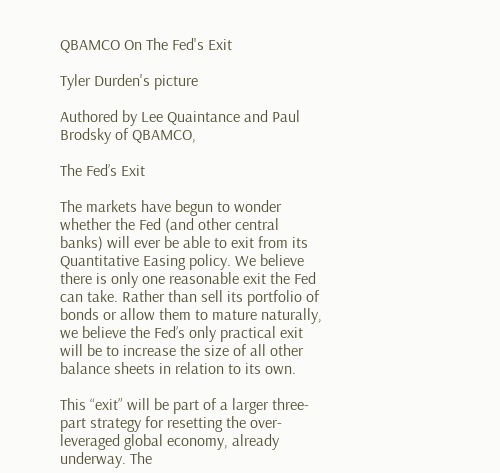QBAMCO On The Fed's Exit

Tyler Durden's picture

Authored by Lee Quaintance and Paul Brodsky of QBAMCO,

The Fed’s Exit

The markets have begun to wonder whether the Fed (and other central banks) will ever be able to exit from its Quantitative Easing policy. We believe there is only one reasonable exit the Fed can take. Rather than sell its portfolio of bonds or allow them to mature naturally, we believe the Fed’s only practical exit will be to increase the size of all other balance sheets in relation to its own.

This “exit” will be part of a larger three-part strategy for resetting the over-leveraged global economy, already underway. The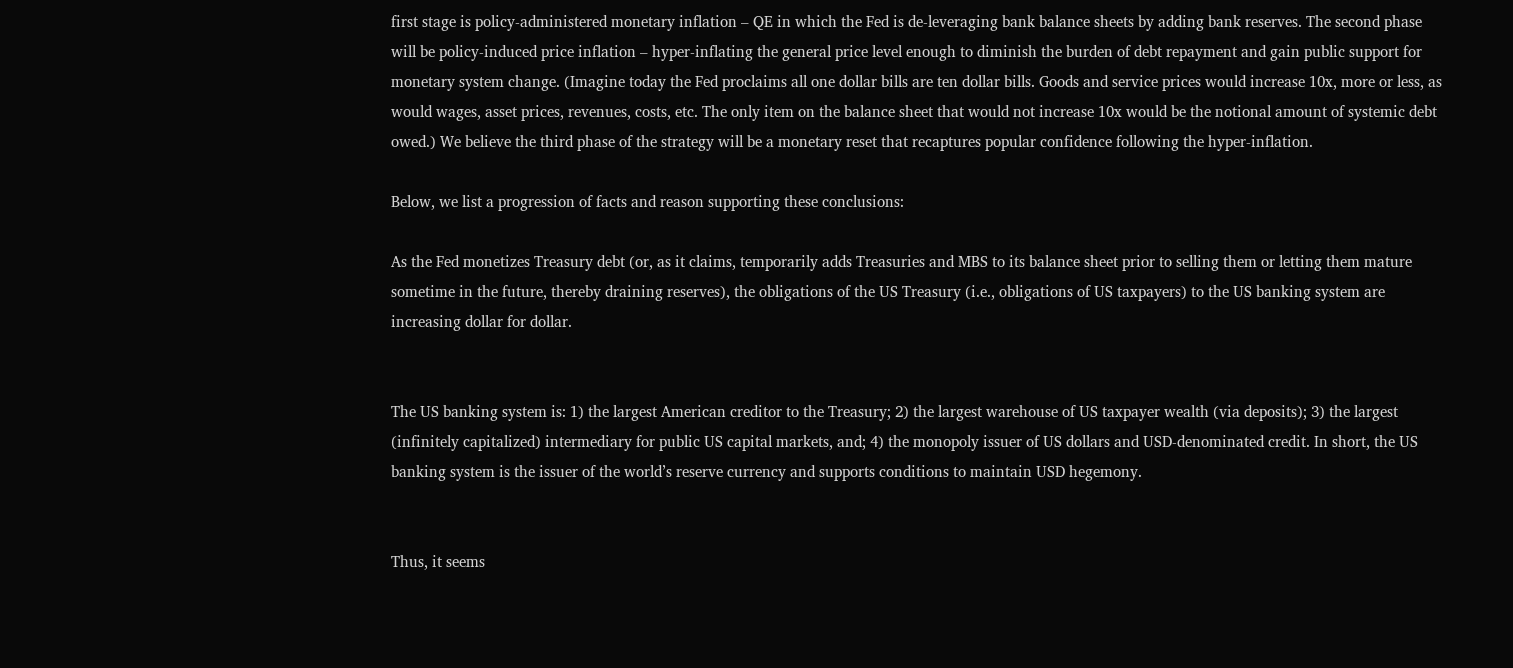first stage is policy-administered monetary inflation – QE in which the Fed is de-leveraging bank balance sheets by adding bank reserves. The second phase will be policy-induced price inflation – hyper-inflating the general price level enough to diminish the burden of debt repayment and gain public support for monetary system change. (Imagine today the Fed proclaims all one dollar bills are ten dollar bills. Goods and service prices would increase 10x, more or less, as would wages, asset prices, revenues, costs, etc. The only item on the balance sheet that would not increase 10x would be the notional amount of systemic debt owed.) We believe the third phase of the strategy will be a monetary reset that recaptures popular confidence following the hyper-inflation.

Below, we list a progression of facts and reason supporting these conclusions:

As the Fed monetizes Treasury debt (or, as it claims, temporarily adds Treasuries and MBS to its balance sheet prior to selling them or letting them mature sometime in the future, thereby draining reserves), the obligations of the US Treasury (i.e., obligations of US taxpayers) to the US banking system are increasing dollar for dollar.


The US banking system is: 1) the largest American creditor to the Treasury; 2) the largest warehouse of US taxpayer wealth (via deposits); 3) the largest (infinitely capitalized) intermediary for public US capital markets, and; 4) the monopoly issuer of US dollars and USD-denominated credit. In short, the US banking system is the issuer of the world’s reserve currency and supports conditions to maintain USD hegemony.


Thus, it seems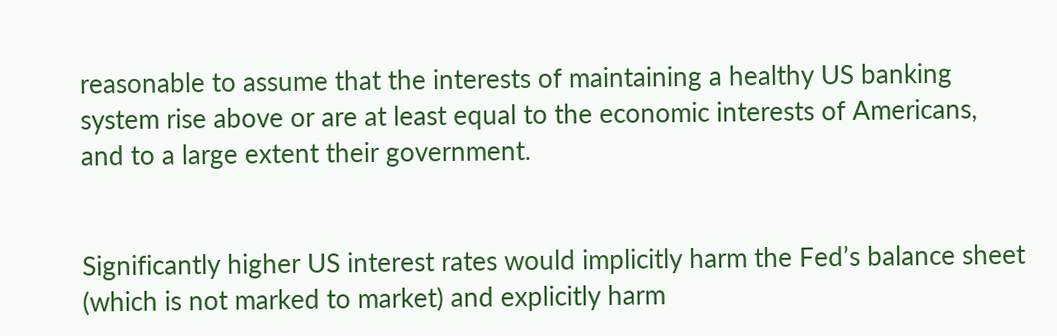reasonable to assume that the interests of maintaining a healthy US banking system rise above or are at least equal to the economic interests of Americans, and to a large extent their government.


Significantly higher US interest rates would implicitly harm the Fed’s balance sheet (which is not marked to market) and explicitly harm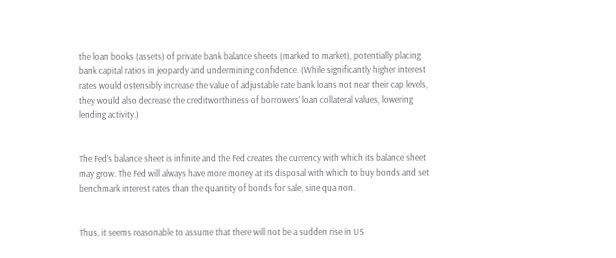the loan books (assets) of private bank balance sheets (marked to market), potentially placing bank capital ratios in jeopardy and undermining confidence. (While significantly higher interest rates would ostensibly increase the value of adjustable rate bank loans not near their cap levels, they would also decrease the creditworthiness of borrowers’ loan collateral values, lowering lending activity.)


The Fed’s balance sheet is infinite and the Fed creates the currency with which its balance sheet may grow. The Fed will always have more money at its disposal with which to buy bonds and set benchmark interest rates than the quantity of bonds for sale, sine qua non.


Thus, it seems reasonable to assume that there will not be a sudden rise in US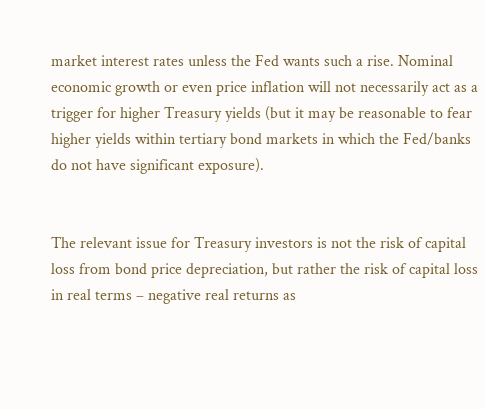market interest rates unless the Fed wants such a rise. Nominal economic growth or even price inflation will not necessarily act as a trigger for higher Treasury yields (but it may be reasonable to fear higher yields within tertiary bond markets in which the Fed/banks do not have significant exposure).


The relevant issue for Treasury investors is not the risk of capital loss from bond price depreciation, but rather the risk of capital loss in real terms – negative real returns as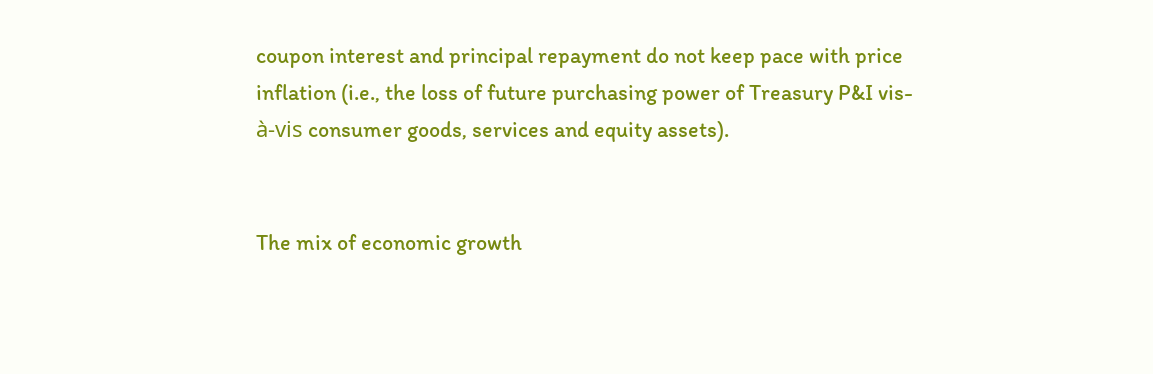coupon interest and principal repayment do not keep pace with price inflation (i.e., the loss of future purchasing power of Treasury P&I vis-à-vis consumer goods, services and equity assets).


The mix of economic growth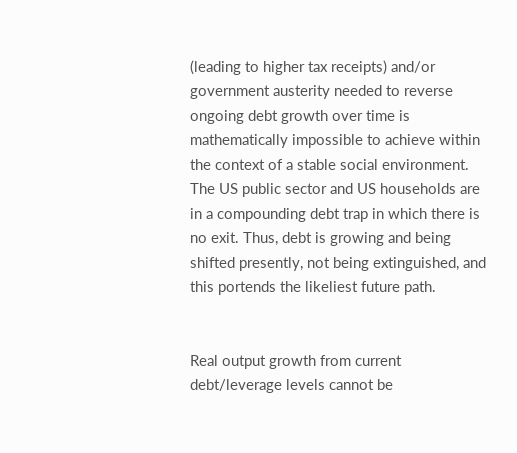(leading to higher tax receipts) and/or government austerity needed to reverse ongoing debt growth over time is mathematically impossible to achieve within the context of a stable social environment. The US public sector and US households are in a compounding debt trap in which there is no exit. Thus, debt is growing and being shifted presently, not being extinguished, and this portends the likeliest future path.


Real output growth from current debt/leverage levels cannot be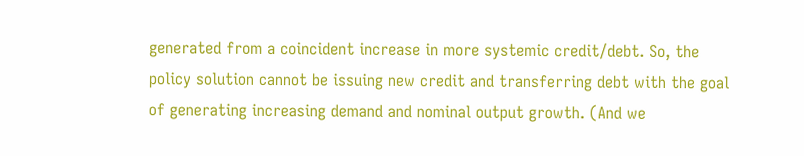generated from a coincident increase in more systemic credit/debt. So, the policy solution cannot be issuing new credit and transferring debt with the goal of generating increasing demand and nominal output growth. (And we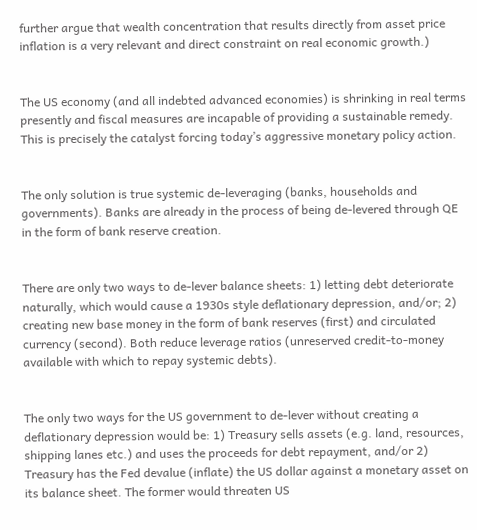further argue that wealth concentration that results directly from asset price inflation is a very relevant and direct constraint on real economic growth.)


The US economy (and all indebted advanced economies) is shrinking in real terms presently and fiscal measures are incapable of providing a sustainable remedy. This is precisely the catalyst forcing today’s aggressive monetary policy action.


The only solution is true systemic de-leveraging (banks, households and governments). Banks are already in the process of being de-levered through QE in the form of bank reserve creation.


There are only two ways to de-lever balance sheets: 1) letting debt deteriorate naturally, which would cause a 1930s style deflationary depression, and/or; 2) creating new base money in the form of bank reserves (first) and circulated currency (second). Both reduce leverage ratios (unreserved credit-to-money available with which to repay systemic debts).


The only two ways for the US government to de-lever without creating a deflationary depression would be: 1) Treasury sells assets (e.g. land, resources, shipping lanes etc.) and uses the proceeds for debt repayment, and/or 2) Treasury has the Fed devalue (inflate) the US dollar against a monetary asset on its balance sheet. The former would threaten US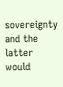sovereignty and the latter would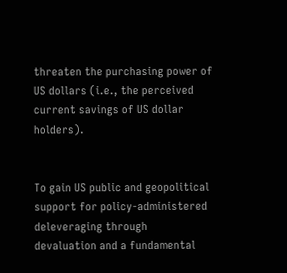threaten the purchasing power of US dollars (i.e., the perceived current savings of US dollar holders).


To gain US public and geopolitical support for policy-administered deleveraging through
devaluation and a fundamental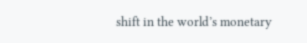shift in the world’s monetary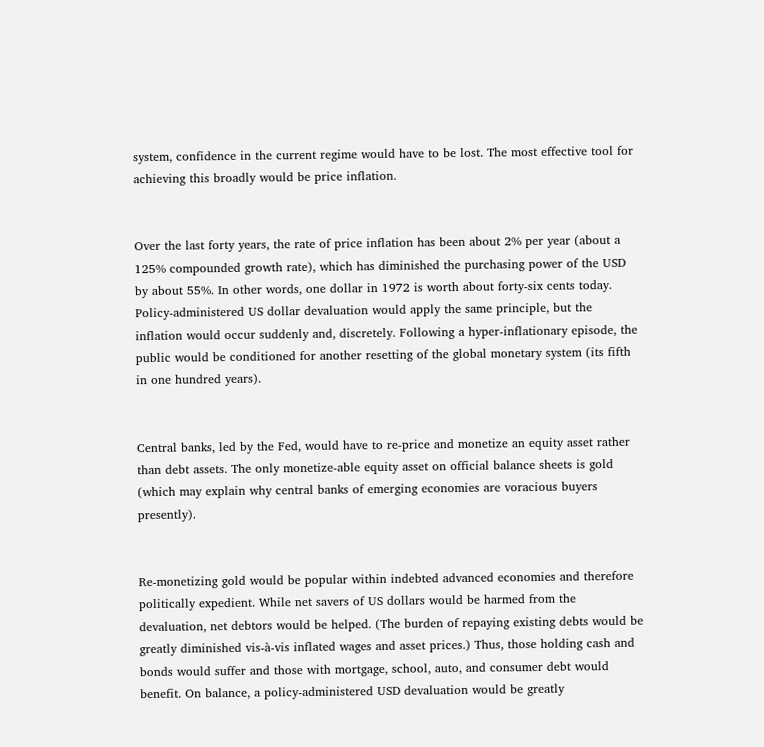system, confidence in the current regime would have to be lost. The most effective tool for achieving this broadly would be price inflation.


Over the last forty years, the rate of price inflation has been about 2% per year (about a 125% compounded growth rate), which has diminished the purchasing power of the USD by about 55%. In other words, one dollar in 1972 is worth about forty-six cents today. Policy-administered US dollar devaluation would apply the same principle, but the inflation would occur suddenly and, discretely. Following a hyper-inflationary episode, the public would be conditioned for another resetting of the global monetary system (its fifth in one hundred years).


Central banks, led by the Fed, would have to re-price and monetize an equity asset rather than debt assets. The only monetize-able equity asset on official balance sheets is gold (which may explain why central banks of emerging economies are voracious buyers presently).


Re-monetizing gold would be popular within indebted advanced economies and therefore politically expedient. While net savers of US dollars would be harmed from the devaluation, net debtors would be helped. (The burden of repaying existing debts would be greatly diminished vis-à-vis inflated wages and asset prices.) Thus, those holding cash and bonds would suffer and those with mortgage, school, auto, and consumer debt would benefit. On balance, a policy-administered USD devaluation would be greatly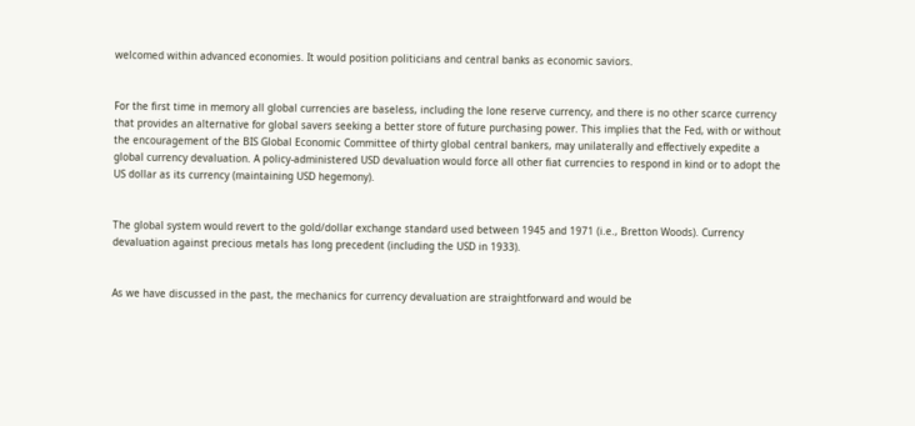welcomed within advanced economies. It would position politicians and central banks as economic saviors.


For the first time in memory all global currencies are baseless, including the lone reserve currency, and there is no other scarce currency that provides an alternative for global savers seeking a better store of future purchasing power. This implies that the Fed, with or without the encouragement of the BIS Global Economic Committee of thirty global central bankers, may unilaterally and effectively expedite a global currency devaluation. A policy-administered USD devaluation would force all other fiat currencies to respond in kind or to adopt the US dollar as its currency (maintaining USD hegemony).


The global system would revert to the gold/dollar exchange standard used between 1945 and 1971 (i.e., Bretton Woods). Currency devaluation against precious metals has long precedent (including the USD in 1933).


As we have discussed in the past, the mechanics for currency devaluation are straightforward and would be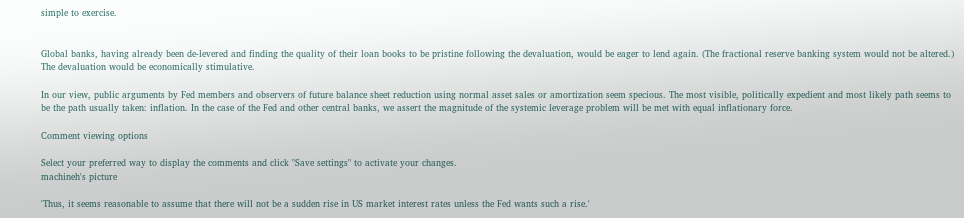simple to exercise.


Global banks, having already been de-levered and finding the quality of their loan books to be pristine following the devaluation, would be eager to lend again. (The fractional reserve banking system would not be altered.) The devaluation would be economically stimulative.

In our view, public arguments by Fed members and observers of future balance sheet reduction using normal asset sales or amortization seem specious. The most visible, politically expedient and most likely path seems to be the path usually taken: inflation. In the case of the Fed and other central banks, we assert the magnitude of the systemic leverage problem will be met with equal inflationary force.

Comment viewing options

Select your preferred way to display the comments and click "Save settings" to activate your changes.
machineh's picture

'Thus, it seems reasonable to assume that there will not be a sudden rise in US market interest rates unless the Fed wants such a rise.'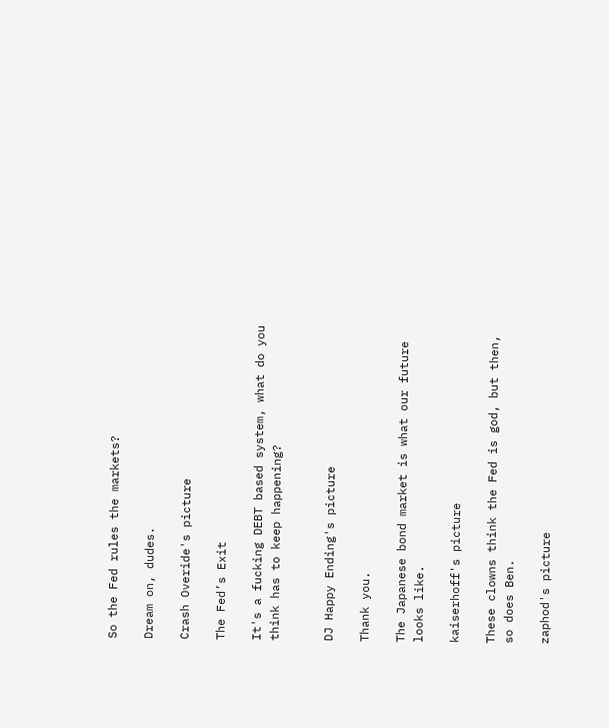So the Fed rules the markets?

Dream on, dudes.

Crash Overide's picture

The Fed’s Exit

It's a fucking DEBT based system, what do you think has to keep happening?


DJ Happy Ending's picture

Thank you.

The Japanese bond market is what our future looks like.

kaiserhoff's picture

These clowns think the Fed is god, but then, so does Ben.

zaphod's picture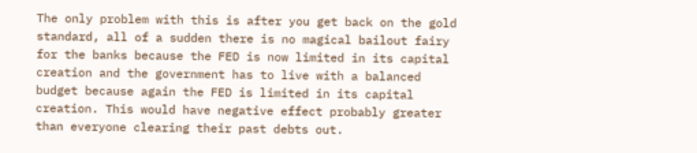The only problem with this is after you get back on the gold standard, all of a sudden there is no magical bailout fairy for the banks because the FED is now limited in its capital creation and the government has to live with a balanced budget because again the FED is limited in its capital creation. This would have negative effect probably greater than everyone clearing their past debts out.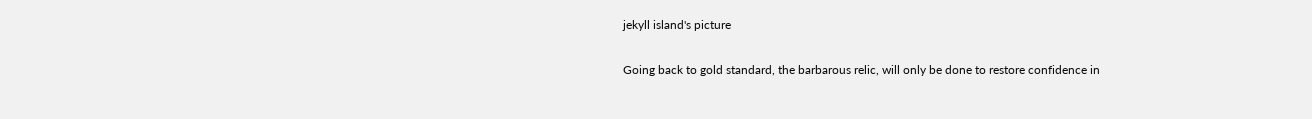jekyll island's picture

Going back to gold standard, the barbarous relic, will only be done to restore confidence in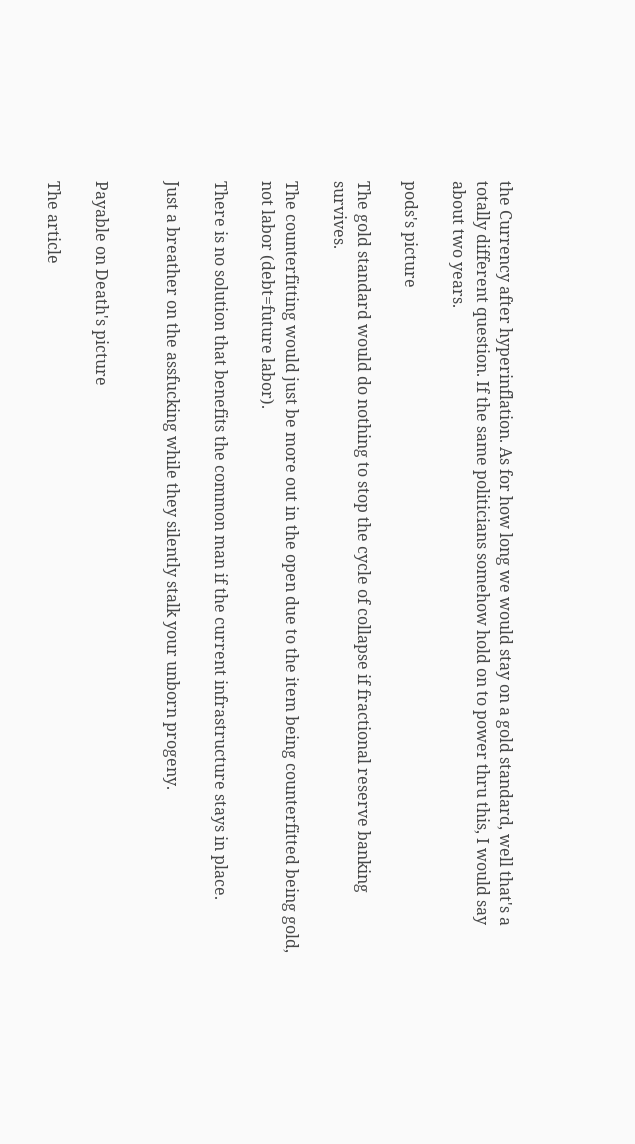the Currency after hyperinflation. As for how long we would stay on a gold standard, well that's a totally different question. If the same politicians somehow hold on to power thru this, I would say about two years.

pods's picture

The gold standard would do nothing to stop the cycle of collapse if fractional reserve banking survives.

The counterfitting would just be more out in the open due to the item being counterfitted being gold, not labor (debt=future labor).

There is no solution that benefits the common man if the current infrastructure stays in place.

Just a breather on the assfucking while they silently stalk your unborn progeny.


Payable on Death's picture

The article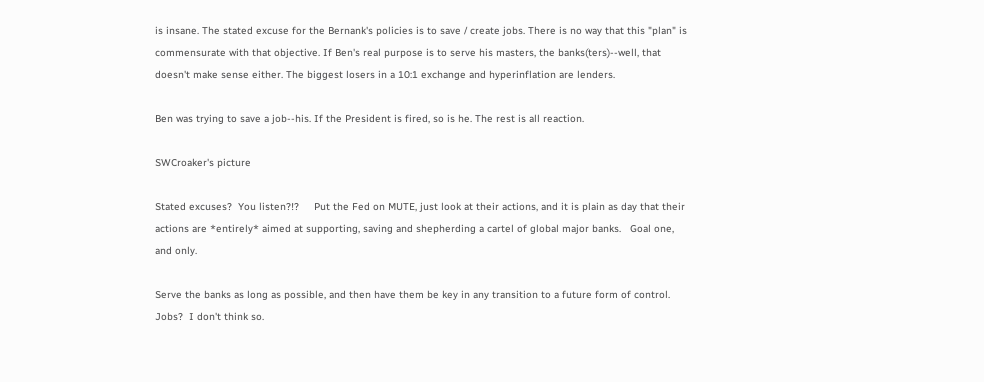is insane. The stated excuse for the Bernank's policies is to save / create jobs. There is no way that this "plan" is commensurate with that objective. If Ben's real purpose is to serve his masters, the banks(ters)--well, that doesn't make sense either. The biggest losers in a 10:1 exchange and hyperinflation are lenders.

Ben was trying to save a job--his. If the President is fired, so is he. The rest is all reaction.

SWCroaker's picture

Stated excuses?  You listen?!?     Put the Fed on MUTE, just look at their actions, and it is plain as day that their actions are *entirely* aimed at supporting, saving and shepherding a cartel of global major banks.   Goal one, and only.

Serve the banks as long as possible, and then have them be key in any transition to a future form of control.       Jobs?  I don't think so.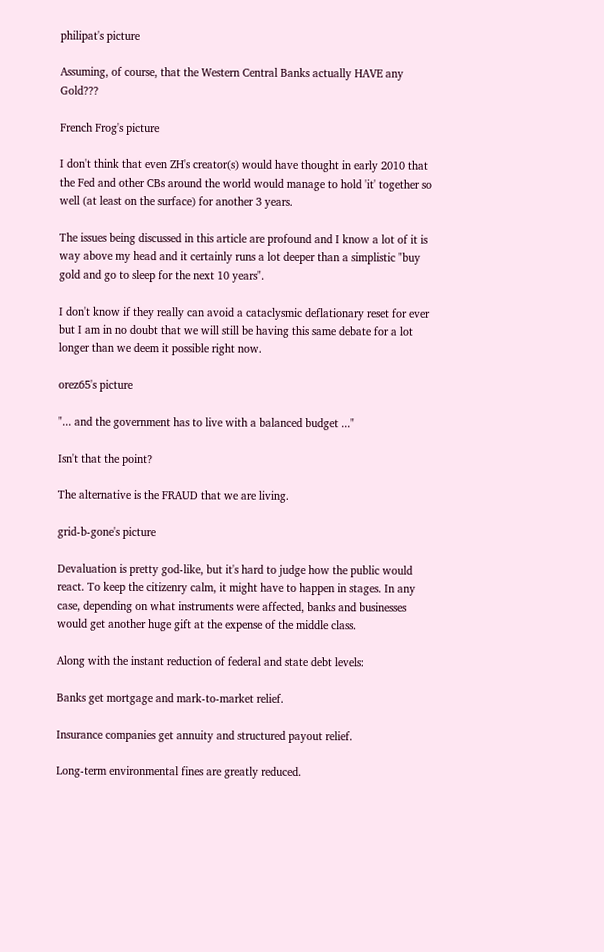philipat's picture

Assuming, of course, that the Western Central Banks actually HAVE any Gold???

French Frog's picture

I don't think that even ZH's creator(s) would have thought in early 2010 that the Fed and other CBs around the world would manage to hold 'it' together so well (at least on the surface) for another 3 years.

The issues being discussed in this article are profound and I know a lot of it is way above my head and it certainly runs a lot deeper than a simplistic "buy gold and go to sleep for the next 10 years".

I don't know if they really can avoid a cataclysmic deflationary reset for ever but I am in no doubt that we will still be having this same debate for a lot longer than we deem it possible right now.

orez65's picture

"... and the government has to live with a balanced budget ..."

Isn't that the point?

The alternative is the FRAUD that we are living.

grid-b-gone's picture

Devaluation is pretty god-like, but it's hard to judge how the public would react. To keep the citizenry calm, it might have to happen in stages. In any case, depending on what instruments were affected, banks and businesses would get another huge gift at the expense of the middle class.

Along with the instant reduction of federal and state debt levels:

Banks get mortgage and mark-to-market relief.

Insurance companies get annuity and structured payout relief.

Long-term environmental fines are greatly reduced.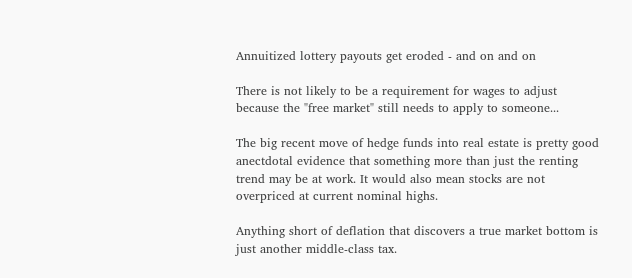Annuitized lottery payouts get eroded - and on and on

There is not likely to be a requirement for wages to adjust because the "free market" still needs to apply to someone...

The big recent move of hedge funds into real estate is pretty good anectdotal evidence that something more than just the renting trend may be at work. It would also mean stocks are not overpriced at current nominal highs.

Anything short of deflation that discovers a true market bottom is just another middle-class tax.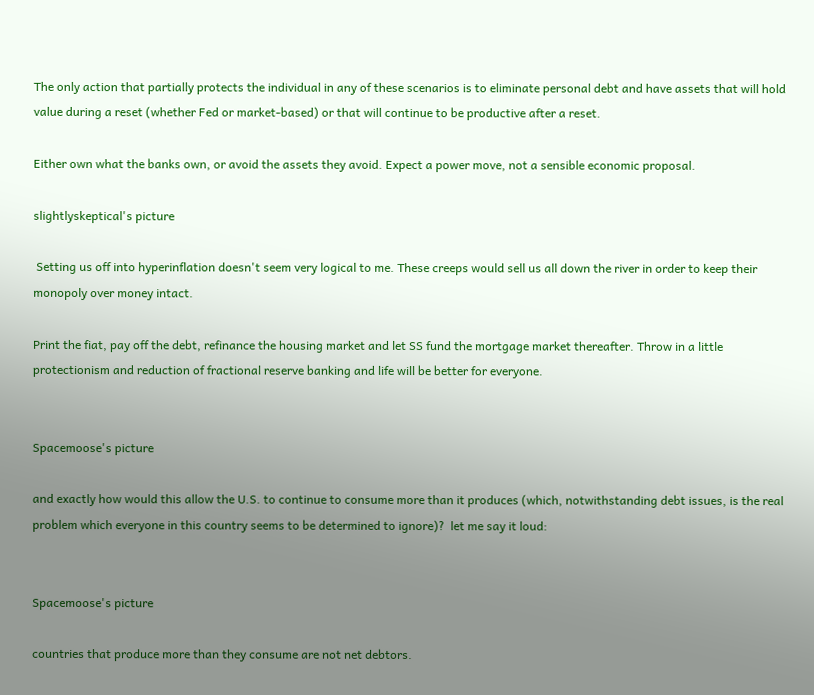The only action that partially protects the individual in any of these scenarios is to eliminate personal debt and have assets that will hold value during a reset (whether Fed or market-based) or that will continue to be productive after a reset.

Either own what the banks own, or avoid the assets they avoid. Expect a power move, not a sensible economic proposal.

slightlyskeptical's picture

 Setting us off into hyperinflation doesn't seem very logical to me. These creeps would sell us all down the river in order to keep their monopoly over money intact.

Print the fiat, pay off the debt, refinance the housing market and let SS fund the mortgage market thereafter. Throw in a little protectionism and reduction of fractional reserve banking and life will be better for everyone.


Spacemoose's picture

and exactly how would this allow the U.S. to continue to consume more than it produces (which, notwithstanding debt issues, is the real problem which everyone in this country seems to be determined to ignore)?  let me say it loud:


Spacemoose's picture

countries that produce more than they consume are not net debtors.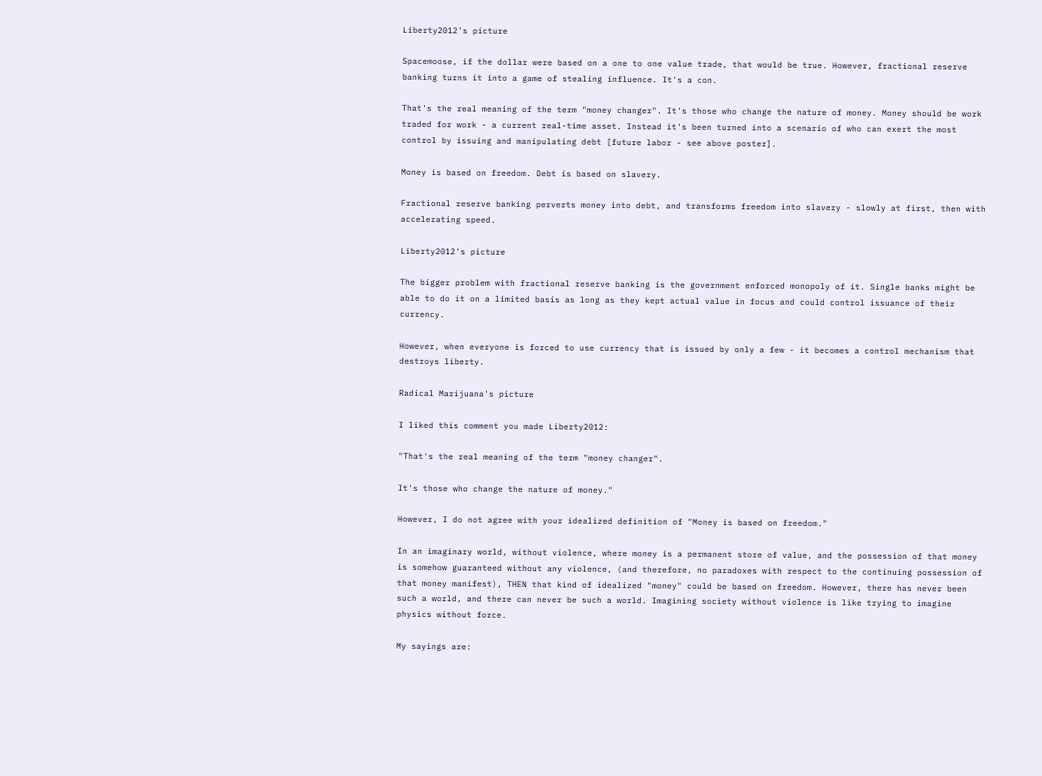Liberty2012's picture

Spacemoose, if the dollar were based on a one to one value trade, that would be true. However, fractional reserve banking turns it into a game of stealing influence. It's a con.

That's the real meaning of the term "money changer". It's those who change the nature of money. Money should be work traded for work - a current real-time asset. Instead it's been turned into a scenario of who can exert the most control by issuing and manipulating debt [future labor - see above poster].

Money is based on freedom. Debt is based on slavery.

Fractional reserve banking perverts money into debt, and transforms freedom into slavery - slowly at first, then with accelerating speed.

Liberty2012's picture

The bigger problem with fractional reserve banking is the government enforced monopoly of it. Single banks might be able to do it on a limited basis as long as they kept actual value in focus and could control issuance of their currency.

However, when everyone is forced to use currency that is issued by only a few - it becomes a control mechanism that destroys liberty.

Radical Marijuana's picture

I liked this comment you made Liberty2012:

"That's the real meaning of the term "money changer".

It's those who change the nature of money."

However, I do not agree with your idealized definition of "Money is based on freedom."

In an imaginary world, without violence, where money is a permanent store of value, and the possession of that money is somehow guaranteed without any violence, (and therefore, no paradoxes with respect to the continuing possession of that money manifest), THEN that kind of idealized "money" could be based on freedom. However, there has never been such a world, and there can never be such a world. Imagining society without violence is like trying to imagine physics without force.

My sayings are: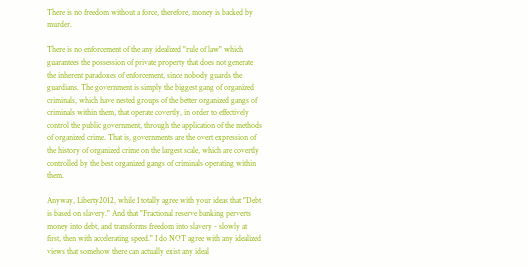There is no freedom without a force, therefore, money is backed by murder.

There is no enforcement of the any idealized "rule of law" which guarantees the possession of private property that does not generate the inherent paradoxes of enforcement, since nobody guards the guardians. The government is simply the biggest gang of organized criminals, which have nested groups of the better organized gangs of criminals within them, that operate covertly, in order to effectively control the public government, through the application of the methods of organized crime. That is, governments are the overt expression of the history of organized crime on the largest scale, which are covertly controlled by the best organized gangs of criminals operating within them.

Anyway, Liberty2012, while I totally agree with your ideas that "Debt is based on slavery." And that "Fractional reserve banking perverts money into debt, and transforms freedom into slavery - slowly at first, then with accelerating speed." I do NOT agree with any idealized views that somehow there can actually exist any ideal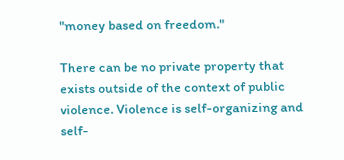"money based on freedom."

There can be no private property that exists outside of the context of public violence. Violence is self-organizing and self-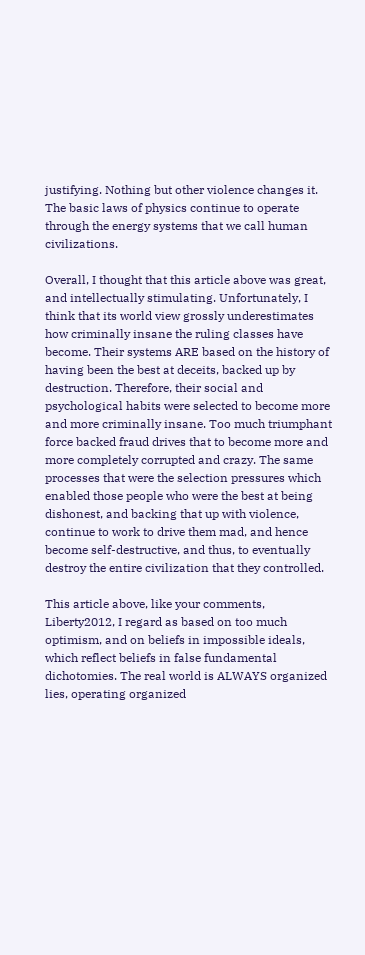justifying. Nothing but other violence changes it. The basic laws of physics continue to operate through the energy systems that we call human civilizations.

Overall, I thought that this article above was great, and intellectually stimulating. Unfortunately, I think that its world view grossly underestimates how criminally insane the ruling classes have become. Their systems ARE based on the history of having been the best at deceits, backed up by destruction. Therefore, their social and psychological habits were selected to become more and more criminally insane. Too much triumphant force backed fraud drives that to become more and more completely corrupted and crazy. The same processes that were the selection pressures which enabled those people who were the best at being dishonest, and backing that up with violence, continue to work to drive them mad, and hence become self-destructive, and thus, to eventually destroy the entire civilization that they controlled.

This article above, like your comments, Liberty2012, I regard as based on too much optimism, and on beliefs in impossible ideals, which reflect beliefs in false fundamental dichotomies. The real world is ALWAYS organized lies, operating organized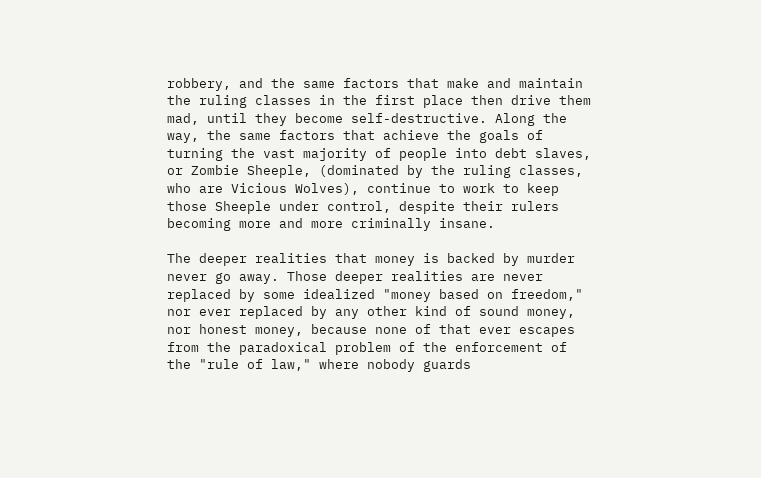robbery, and the same factors that make and maintain the ruling classes in the first place then drive them mad, until they become self-destructive. Along the way, the same factors that achieve the goals of turning the vast majority of people into debt slaves, or Zombie Sheeple, (dominated by the ruling classes, who are Vicious Wolves), continue to work to keep those Sheeple under control, despite their rulers becoming more and more criminally insane.

The deeper realities that money is backed by murder never go away. Those deeper realities are never replaced by some idealized "money based on freedom," nor ever replaced by any other kind of sound money, nor honest money, because none of that ever escapes from the paradoxical problem of the enforcement of the "rule of law," where nobody guards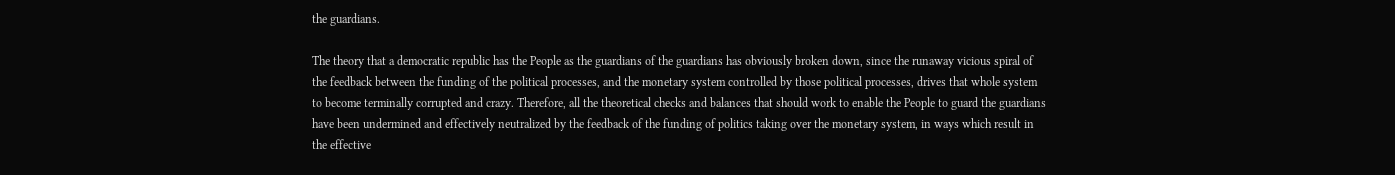the guardians.

The theory that a democratic republic has the People as the guardians of the guardians has obviously broken down, since the runaway vicious spiral of the feedback between the funding of the political processes, and the monetary system controlled by those political processes, drives that whole system to become terminally corrupted and crazy. Therefore, all the theoretical checks and balances that should work to enable the People to guard the guardians have been undermined and effectively neutralized by the feedback of the funding of politics taking over the monetary system, in ways which result in the effective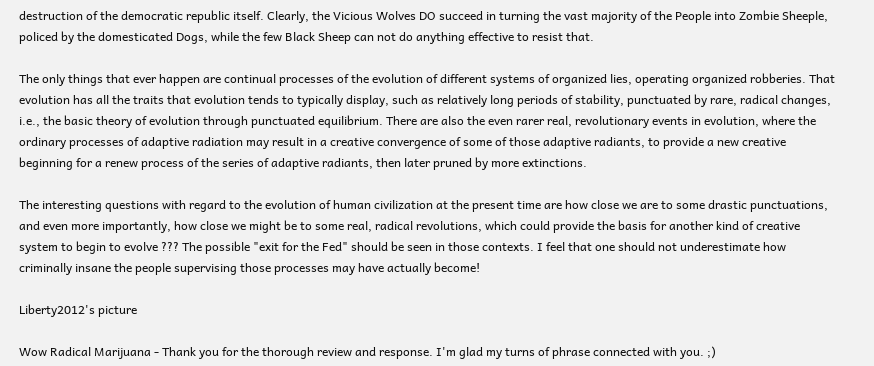destruction of the democratic republic itself. Clearly, the Vicious Wolves DO succeed in turning the vast majority of the People into Zombie Sheeple, policed by the domesticated Dogs, while the few Black Sheep can not do anything effective to resist that.

The only things that ever happen are continual processes of the evolution of different systems of organized lies, operating organized robberies. That evolution has all the traits that evolution tends to typically display, such as relatively long periods of stability, punctuated by rare, radical changes, i.e., the basic theory of evolution through punctuated equilibrium. There are also the even rarer real, revolutionary events in evolution, where the ordinary processes of adaptive radiation may result in a creative convergence of some of those adaptive radiants, to provide a new creative beginning for a renew process of the series of adaptive radiants, then later pruned by more extinctions.

The interesting questions with regard to the evolution of human civilization at the present time are how close we are to some drastic punctuations, and even more importantly, how close we might be to some real, radical revolutions, which could provide the basis for another kind of creative system to begin to evolve ??? The possible "exit for the Fed" should be seen in those contexts. I feel that one should not underestimate how criminally insane the people supervising those processes may have actually become!

Liberty2012's picture

Wow Radical Marijuana - Thank you for the thorough review and response. I'm glad my turns of phrase connected with you. ;)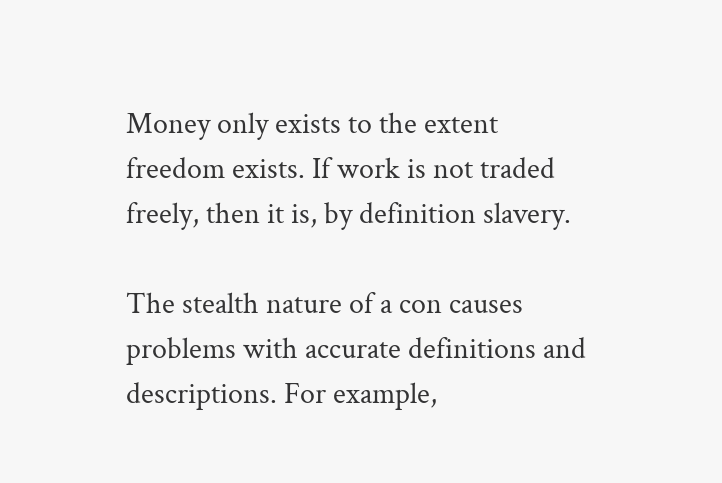Money only exists to the extent freedom exists. If work is not traded freely, then it is, by definition slavery.

The stealth nature of a con causes problems with accurate definitions and descriptions. For example,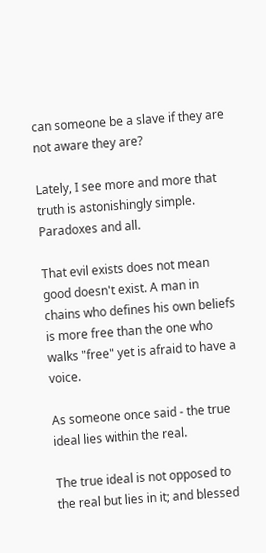can someone be a slave if they are not aware they are?

Lately, I see more and more that truth is astonishingly simple. Paradoxes and all.

That evil exists does not mean good doesn't exist. A man in chains who defines his own beliefs is more free than the one who walks "free" yet is afraid to have a voice.

As someone once said - the true ideal lies within the real.

The true ideal is not opposed to the real but lies in it; and blessed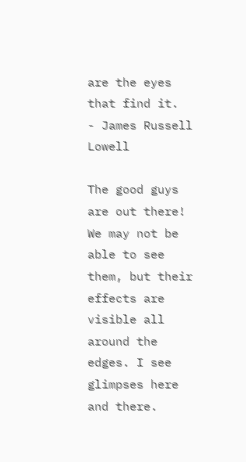are the eyes that find it.   - James Russell Lowell

The good guys are out there! We may not be able to see them, but their effects are visible all around the edges. I see glimpses here and there.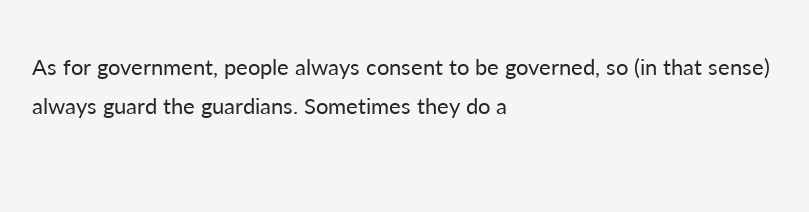As for government, people always consent to be governed, so (in that sense) always guard the guardians. Sometimes they do a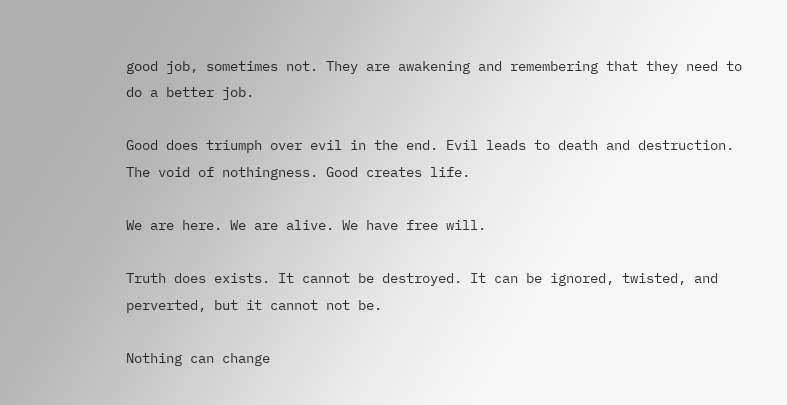good job, sometimes not. They are awakening and remembering that they need to do a better job.

Good does triumph over evil in the end. Evil leads to death and destruction. The void of nothingness. Good creates life.

We are here. We are alive. We have free will.

Truth does exists. It cannot be destroyed. It can be ignored, twisted, and perverted, but it cannot not be.

Nothing can change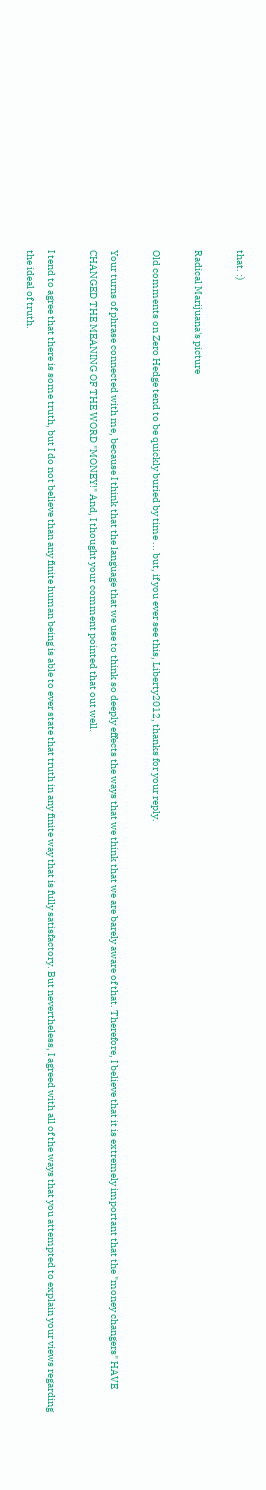that. :)

Radical Marijuana's picture

Old comments on Zero Hedge tend to be quickly buried by time ... but, if you ever see this, Liberty2012, thanks for your reply.

Your turns of phrase connected with me, because I think that the language that we use to think so deeply effects the ways that we think that we are barely aware of that. Therefore, I believe that it is extremely important that the "money changers" HAVE CHANGED THE MEANING OF THE WORD "MONEY!" And, I thought your comment pointed that out well.

I tend to agree that there is some truth, but I do not believe than any finite human being is able to ever state that truth in any finite way that is fully satisfactory. But nevertheless, I agreed with all of the ways that you attempted to explain your views regarding the ideal of truth.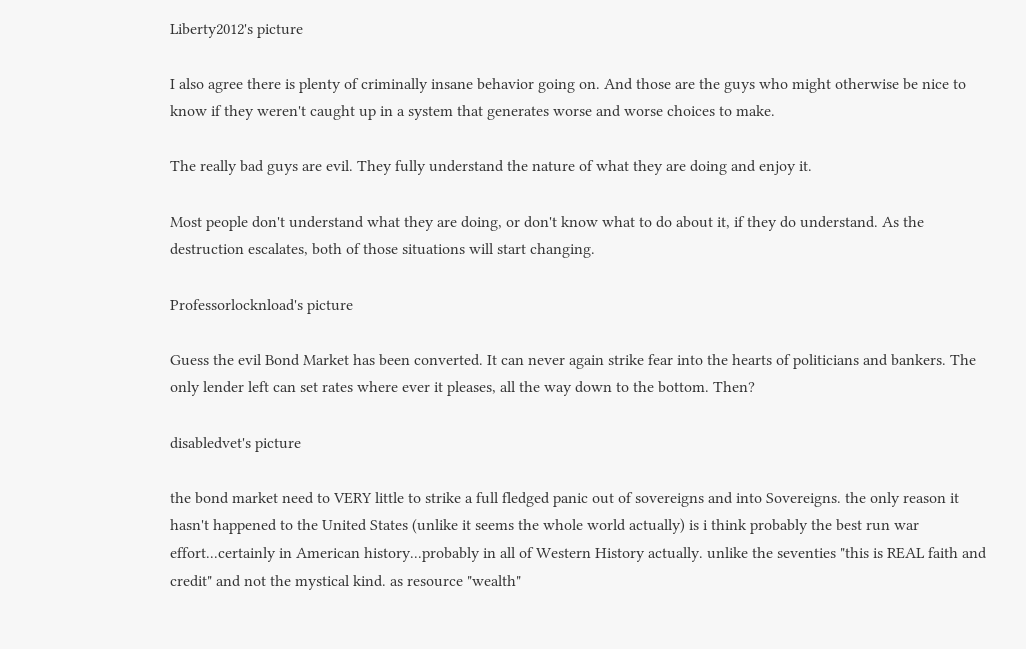Liberty2012's picture

I also agree there is plenty of criminally insane behavior going on. And those are the guys who might otherwise be nice to know if they weren't caught up in a system that generates worse and worse choices to make.

The really bad guys are evil. They fully understand the nature of what they are doing and enjoy it.

Most people don't understand what they are doing, or don't know what to do about it, if they do understand. As the destruction escalates, both of those situations will start changing.

Professorlocknload's picture

Guess the evil Bond Market has been converted. It can never again strike fear into the hearts of politicians and bankers. The only lender left can set rates where ever it pleases, all the way down to the bottom. Then?

disabledvet's picture

the bond market need to VERY little to strike a full fledged panic out of sovereigns and into Sovereigns. the only reason it hasn't happened to the United States (unlike it seems the whole world actually) is i think probably the best run war effort...certainly in American history...probably in all of Western History actually. unlike the seventies "this is REAL faith and credit" and not the mystical kind. as resource "wealth"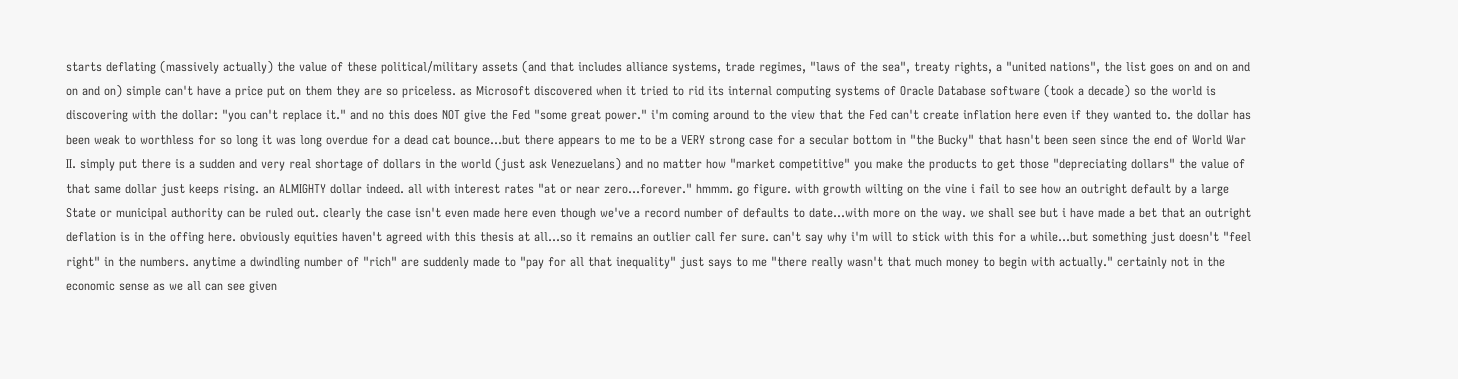starts deflating (massively actually) the value of these political/military assets (and that includes alliance systems, trade regimes, "laws of the sea", treaty rights, a "united nations", the list goes on and on and on and on) simple can't have a price put on them they are so priceless. as Microsoft discovered when it tried to rid its internal computing systems of Oracle Database software (took a decade) so the world is discovering with the dollar: "you can't replace it." and no this does NOT give the Fed "some great power." i'm coming around to the view that the Fed can't create inflation here even if they wanted to. the dollar has been weak to worthless for so long it was long overdue for a dead cat bounce...but there appears to me to be a VERY strong case for a secular bottom in "the Bucky" that hasn't been seen since the end of World War II. simply put there is a sudden and very real shortage of dollars in the world (just ask Venezuelans) and no matter how "market competitive" you make the products to get those "depreciating dollars" the value of that same dollar just keeps rising. an ALMIGHTY dollar indeed. all with interest rates "at or near zero...forever." hmmm. go figure. with growth wilting on the vine i fail to see how an outright default by a large State or municipal authority can be ruled out. clearly the case isn't even made here even though we've a record number of defaults to date...with more on the way. we shall see but i have made a bet that an outright deflation is in the offing here. obviously equities haven't agreed with this thesis at all...so it remains an outlier call fer sure. can't say why i'm will to stick with this for a while...but something just doesn't "feel right" in the numbers. anytime a dwindling number of "rich" are suddenly made to "pay for all that inequality" just says to me "there really wasn't that much money to begin with actually." certainly not in the economic sense as we all can see given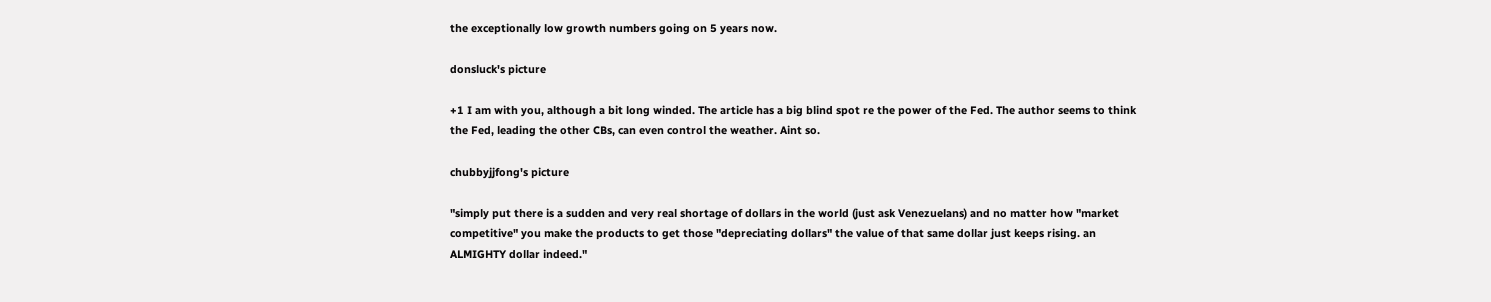the exceptionally low growth numbers going on 5 years now.

donsluck's picture

+1 I am with you, although a bit long winded. The article has a big blind spot re the power of the Fed. The author seems to think the Fed, leading the other CBs, can even control the weather. Aint so.

chubbyjjfong's picture

"simply put there is a sudden and very real shortage of dollars in the world (just ask Venezuelans) and no matter how "market competitive" you make the products to get those "depreciating dollars" the value of that same dollar just keeps rising. an ALMIGHTY dollar indeed."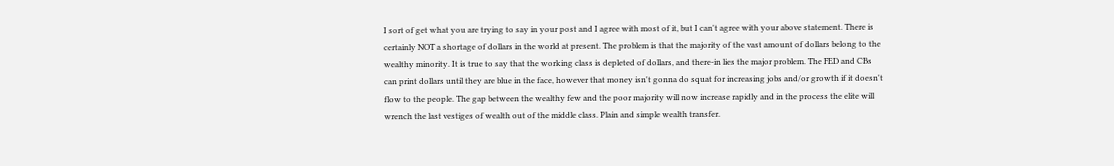I sort of get what you are trying to say in your post and I agree with most of it, but I can't agree with your above statement. There is certainly NOT a shortage of dollars in the world at present. The problem is that the majority of the vast amount of dollars belong to the wealthy minority. It is true to say that the working class is depleted of dollars, and there-in lies the major problem. The FED and CBs can print dollars until they are blue in the face, however that money isn't gonna do squat for increasing jobs and/or growth if it doesn't flow to the people. The gap between the wealthy few and the poor majority will now increase rapidly and in the process the elite will wrench the last vestiges of wealth out of the middle class. Plain and simple wealth transfer.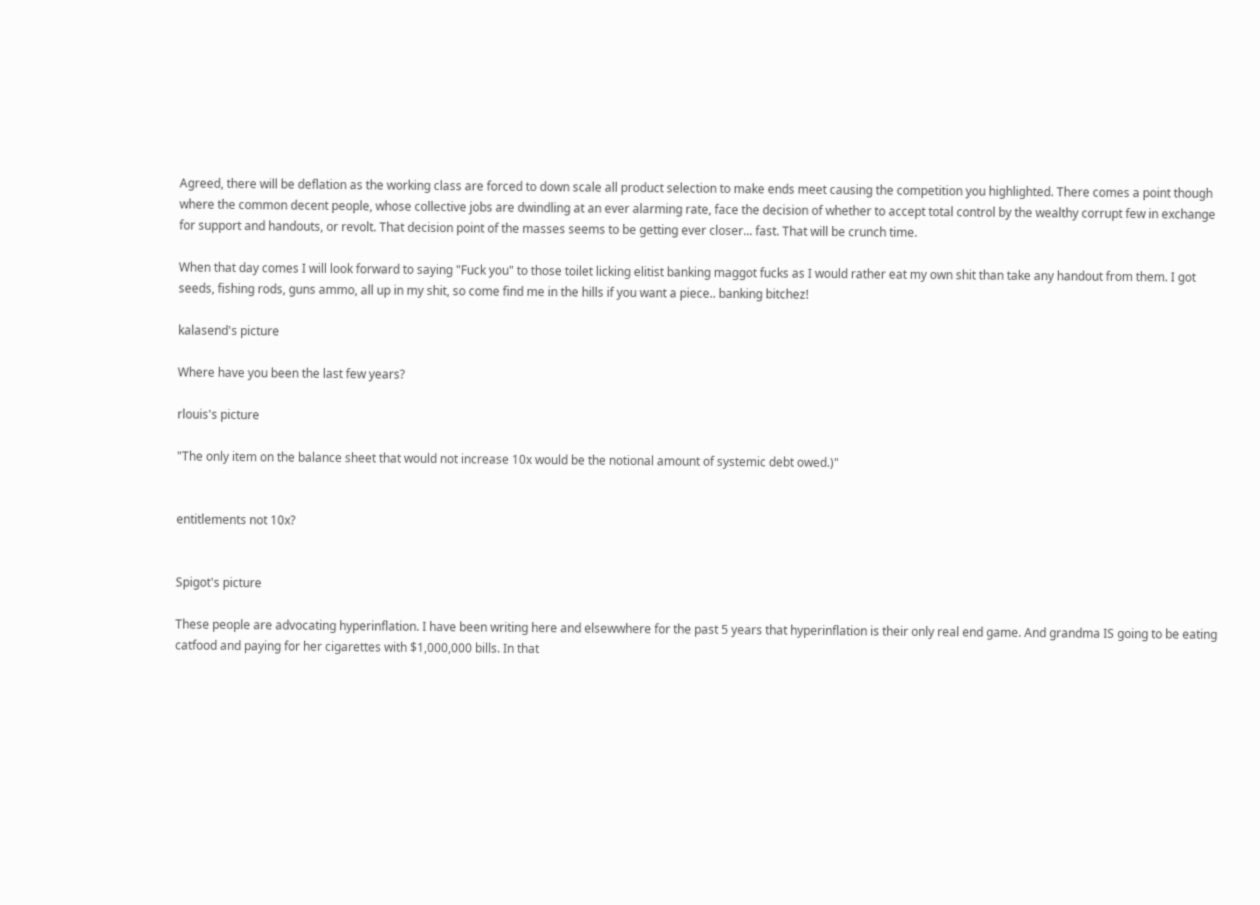Agreed, there will be deflation as the working class are forced to down scale all product selection to make ends meet causing the competition you highlighted. There comes a point though where the common decent people, whose collective jobs are dwindling at an ever alarming rate, face the decision of whether to accept total control by the wealthy corrupt few in exchange for support and handouts, or revolt. That decision point of the masses seems to be getting ever closer... fast. That will be crunch time.

When that day comes I will look forward to saying "Fuck you" to those toilet licking elitist banking maggot fucks as I would rather eat my own shit than take any handout from them. I got seeds, fishing rods, guns ammo, all up in my shit, so come find me in the hills if you want a piece.. banking bitchez!

kalasend's picture

Where have you been the last few years?

rlouis's picture

"The only item on the balance sheet that would not increase 10x would be the notional amount of systemic debt owed.)"


entitlements not 10x?


Spigot's picture

These people are advocating hyperinflation. I have been writing here and elsewwhere for the past 5 years that hyperinflation is their only real end game. And grandma IS going to be eating catfood and paying for her cigarettes with $1,000,000 bills. In that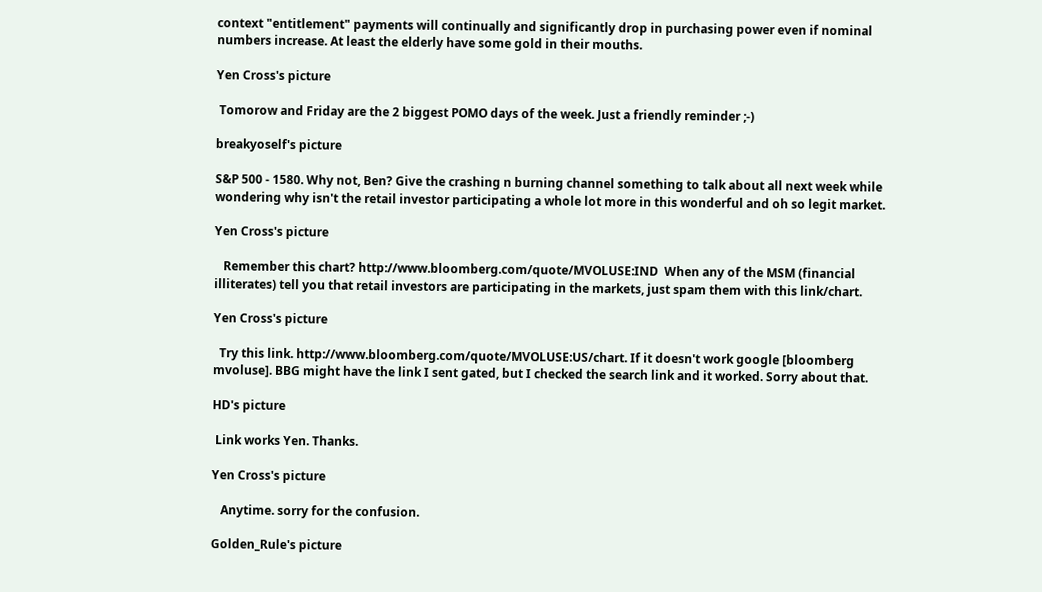context "entitlement" payments will continually and significantly drop in purchasing power even if nominal numbers increase. At least the elderly have some gold in their mouths.

Yen Cross's picture

 Tomorow and Friday are the 2 biggest POMO days of the week. Just a friendly reminder ;-)

breakyoself's picture

S&P 500 - 1580. Why not, Ben? Give the crashing n burning channel something to talk about all next week while wondering why isn't the retail investor participating a whole lot more in this wonderful and oh so legit market.

Yen Cross's picture

   Remember this chart? http://www.bloomberg.com/quote/MVOLUSE:IND  When any of the MSM (financial illiterates) tell you that retail investors are participating in the markets, just spam them with this link/chart.

Yen Cross's picture

  Try this link. http://www.bloomberg.com/quote/MVOLUSE:US/chart. If it doesn't work google [bloomberg mvoluse]. BBG might have the link I sent gated, but I checked the search link and it worked. Sorry about that.

HD's picture

 Link works Yen. Thanks.

Yen Cross's picture

   Anytime. sorry for the confusion.

Golden_Rule's picture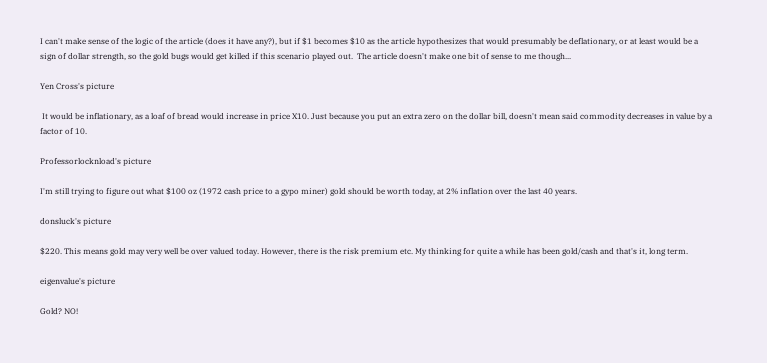I can't make sense of the logic of the article (does it have any?), but if $1 becomes $10 as the article hypothesizes that would presumably be deflationary, or at least would be a sign of dollar strength, so the gold bugs would get killed if this scenario played out.  The article doesn't make one bit of sense to me though...

Yen Cross's picture

 It would be inflationary, as a loaf of bread would increase in price X10. Just because you put an extra zero on the dollar bill, doesn't mean said commodity decreases in value by a factor of 10.

Professorlocknload's picture

I'm still trying to figure out what $100 oz (1972 cash price to a gypo miner) gold should be worth today, at 2% inflation over the last 40 years.

donsluck's picture

$220. This means gold may very well be over valued today. However, there is the risk premium etc. My thinking for quite a while has been gold/cash and that's it, long term.

eigenvalue's picture

Gold? NO!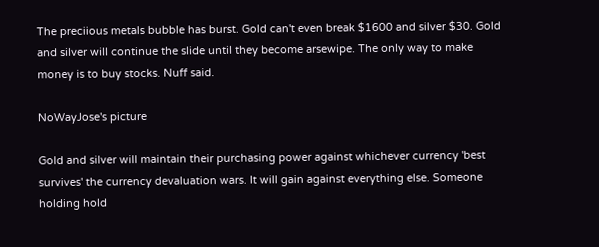The preciious metals bubble has burst. Gold can't even break $1600 and silver $30. Gold and silver will continue the slide until they become arsewipe. The only way to make money is to buy stocks. Nuff said.

NoWayJose's picture

Gold and silver will maintain their purchasing power against whichever currency 'best survives' the currency devaluation wars. It will gain against everything else. Someone holding hold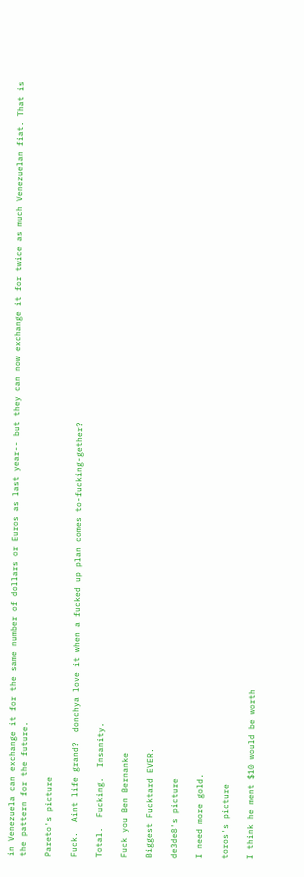in Venezuela can exchange it for the same number of dollars or Euros as last year-- but they can now exchange it for twice as much Venezuelan fiat. That is the pattern for the future.

Pareto's picture

Fuck.  Aint life grand?  donchya love it when a fucked up plan comes to-fucking-gether?

Total.  Fucking.  Insanity.

Fuck you Ben Bernanke

Biggest Fucktard EVER.

de3de8's picture

I need more gold.

toros's picture

I think he ment $10 would be worth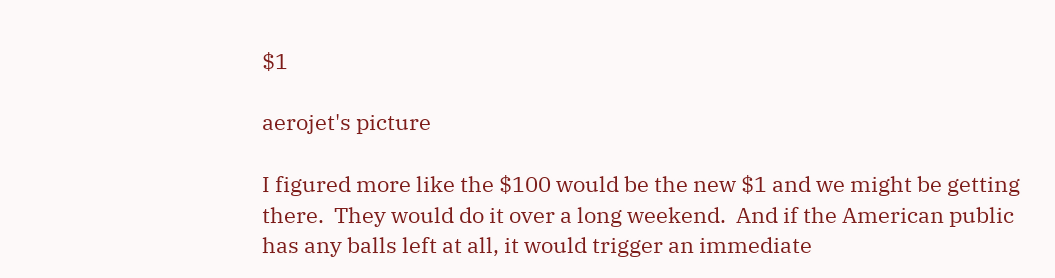$1

aerojet's picture

I figured more like the $100 would be the new $1 and we might be getting there.  They would do it over a long weekend.  And if the American public has any balls left at all, it would trigger an immediate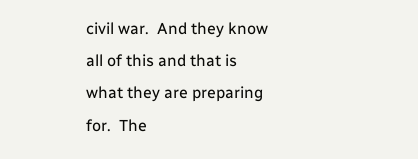civil war.  And they know all of this and that is what they are preparing for.  The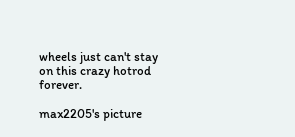wheels just can't stay on this crazy hotrod forever.

max2205's picture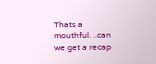Thats a mouthful. ..can we get a recap